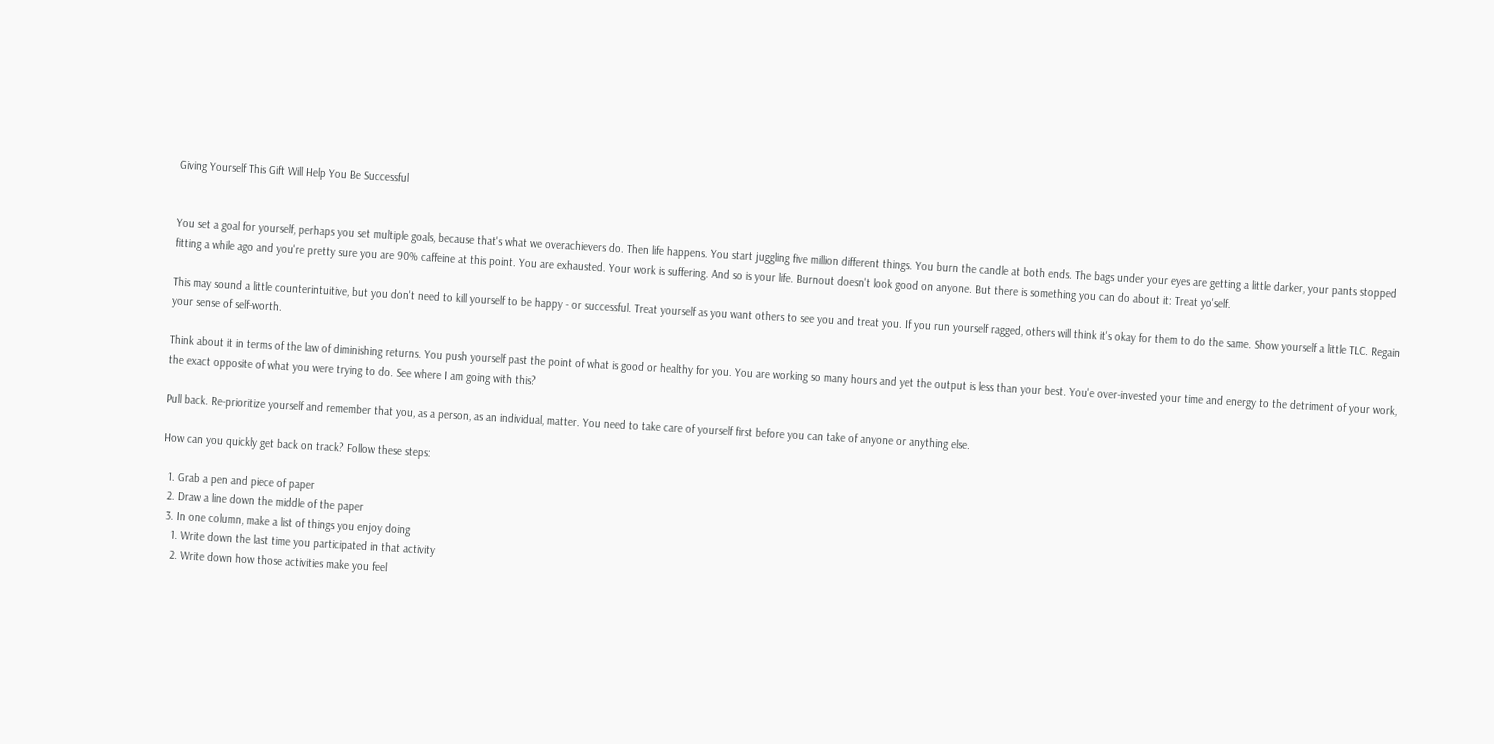Giving Yourself This Gift Will Help You Be Successful


You set a goal for yourself, perhaps you set multiple goals, because that's what we overachievers do. Then life happens. You start juggling five million different things. You burn the candle at both ends. The bags under your eyes are getting a little darker, your pants stopped fitting a while ago and you're pretty sure you are 90% caffeine at this point. You are exhausted. Your work is suffering. And so is your life. Burnout doesn't look good on anyone. But there is something you can do about it: Treat yo'self.

This may sound a little counterintuitive, but you don't need to kill yourself to be happy - or successful. Treat yourself as you want others to see you and treat you. If you run yourself ragged, others will think it's okay for them to do the same. Show yourself a little TLC. Regain your sense of self-worth.

Think about it in terms of the law of diminishing returns. You push yourself past the point of what is good or healthy for you. You are working so many hours and yet the output is less than your best. You'e over-invested your time and energy to the detriment of your work, the exact opposite of what you were trying to do. See where I am going with this?

Pull back. Re-prioritize yourself and remember that you, as a person, as an individual, matter. You need to take care of yourself first before you can take of anyone or anything else.

How can you quickly get back on track? Follow these steps:

  1. Grab a pen and piece of paper
  2. Draw a line down the middle of the paper
  3. In one column, make a list of things you enjoy doing
    1. Write down the last time you participated in that activity
    2. Write down how those activities make you feel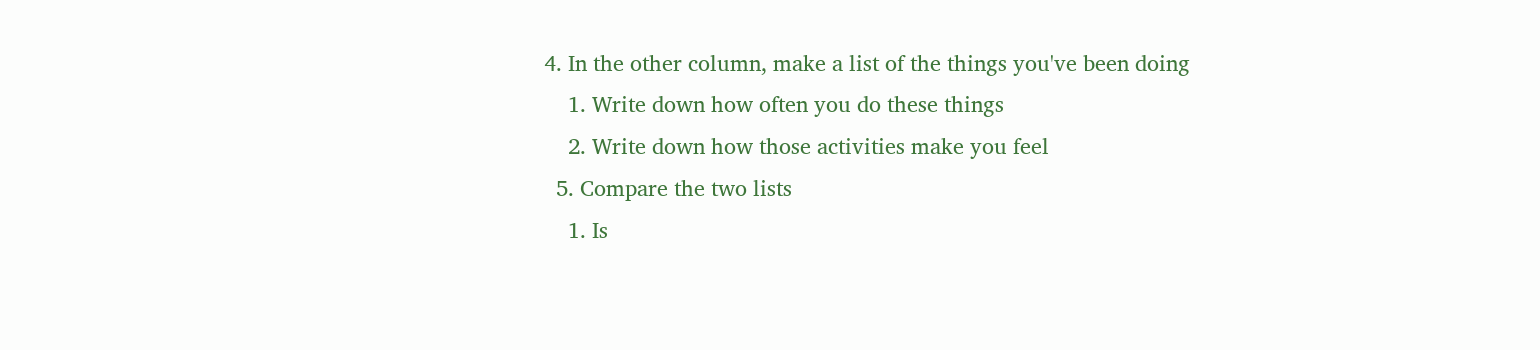4. In the other column, make a list of the things you've been doing
    1. Write down how often you do these things
    2. Write down how those activities make you feel
  5. Compare the two lists
    1. Is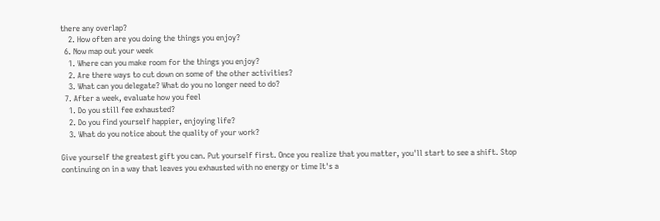there any overlap?
    2. How often are you doing the things you enjoy?
  6. Now map out your week
    1. Where can you make room for the things you enjoy?
    2. Are there ways to cut down on some of the other activities?
    3. What can you delegate? What do you no longer need to do?
  7. After a week, evaluate how you feel
    1. Do you still fee exhausted?
    2. Do you find yourself happier, enjoying life?
    3. What do you notice about the quality of your work?

Give yourself the greatest gift you can. Put yourself first. Once you realize that you matter, you'll start to see a shift. Stop continuing on in a way that leaves you exhausted with no energy or time It's a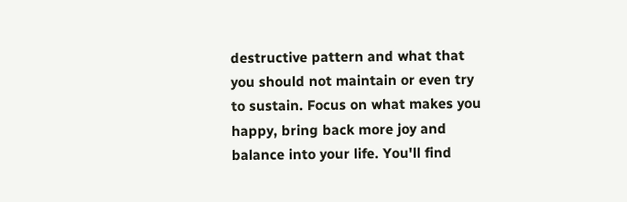destructive pattern and what that you should not maintain or even try to sustain. Focus on what makes you happy, bring back more joy and balance into your life. You'll find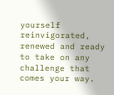yourself reinvigorated, renewed and ready to take on any challenge that comes your way.